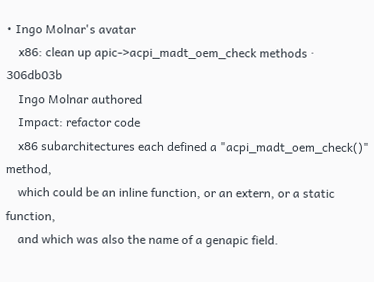• Ingo Molnar's avatar
    x86: clean up apic->acpi_madt_oem_check methods · 306db03b
    Ingo Molnar authored
    Impact: refactor code
    x86 subarchitectures each defined a "acpi_madt_oem_check()" method,
    which could be an inline function, or an extern, or a static function,
    and which was also the name of a genapic field.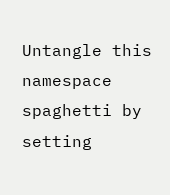Untangle this namespace spaghetti by setting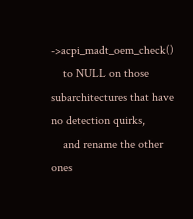->acpi_madt_oem_check()
    to NULL on those subarchitectures that have no detection quirks,
    and rename the other ones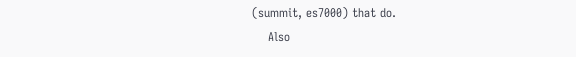(summit, es7000) that do.
    Also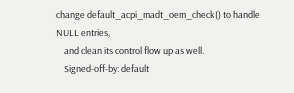change default_acpi_madt_oem_check() to handle NULL entries,
    and clean its control flow up as well.
    Signed-off-by: default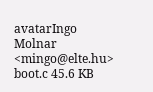avatarIngo Molnar <mingo@elte.hu>
boot.c 45.6 KB